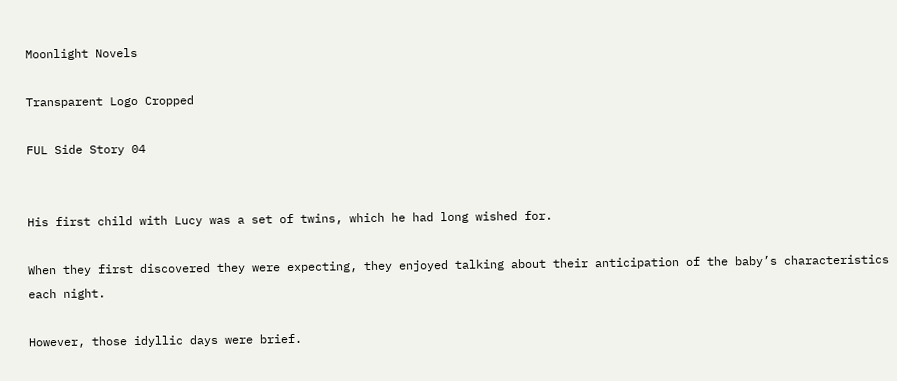Moonlight Novels

Transparent Logo Cropped

FUL Side Story 04


His first child with Lucy was a set of twins, which he had long wished for.

When they first discovered they were expecting, they enjoyed talking about their anticipation of the baby’s characteristics each night.

However, those idyllic days were brief.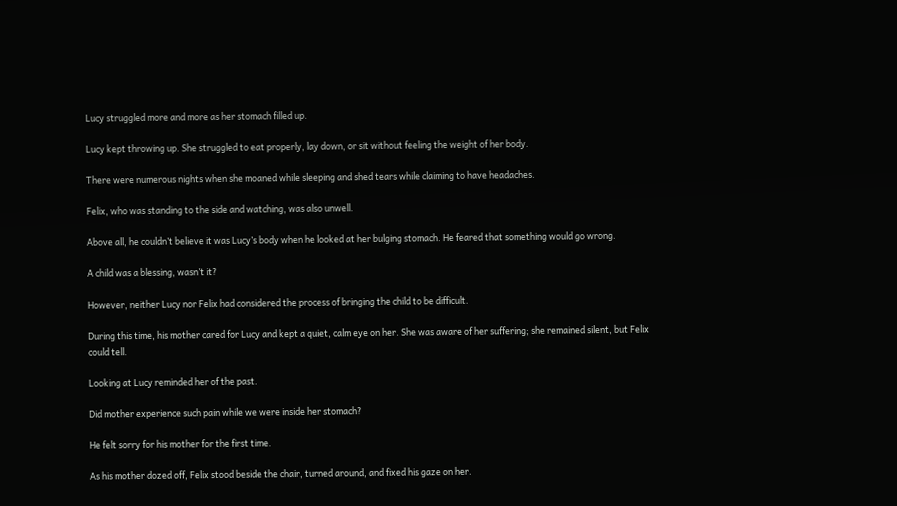Lucy struggled more and more as her stomach filled up.

Lucy kept throwing up. She struggled to eat properly, lay down, or sit without feeling the weight of her body.

There were numerous nights when she moaned while sleeping and shed tears while claiming to have headaches.

Felix, who was standing to the side and watching, was also unwell.

Above all, he couldn’t believe it was Lucy’s body when he looked at her bulging stomach. He feared that something would go wrong.

A child was a blessing, wasn’t it?

However, neither Lucy nor Felix had considered the process of bringing the child to be difficult.

During this time, his mother cared for Lucy and kept a quiet, calm eye on her. She was aware of her suffering; she remained silent, but Felix could tell.

Looking at Lucy reminded her of the past.

Did mother experience such pain while we were inside her stomach?

He felt sorry for his mother for the first time.

As his mother dozed off, Felix stood beside the chair, turned around, and fixed his gaze on her.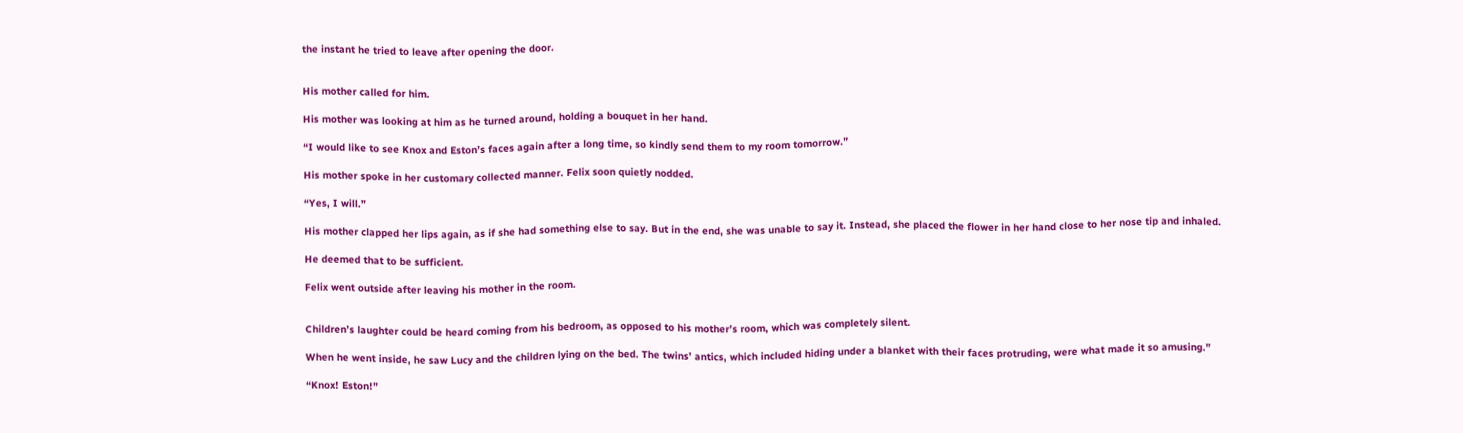the instant he tried to leave after opening the door.


His mother called for him.

His mother was looking at him as he turned around, holding a bouquet in her hand.

“I would like to see Knox and Eston’s faces again after a long time, so kindly send them to my room tomorrow.”

His mother spoke in her customary collected manner. Felix soon quietly nodded.

“Yes, I will.”

His mother clapped her lips again, as if she had something else to say. But in the end, she was unable to say it. Instead, she placed the flower in her hand close to her nose tip and inhaled.

He deemed that to be sufficient.

Felix went outside after leaving his mother in the room.


Children’s laughter could be heard coming from his bedroom, as opposed to his mother’s room, which was completely silent.

When he went inside, he saw Lucy and the children lying on the bed. The twins’ antics, which included hiding under a blanket with their faces protruding, were what made it so amusing.”

“Knox! Eston!”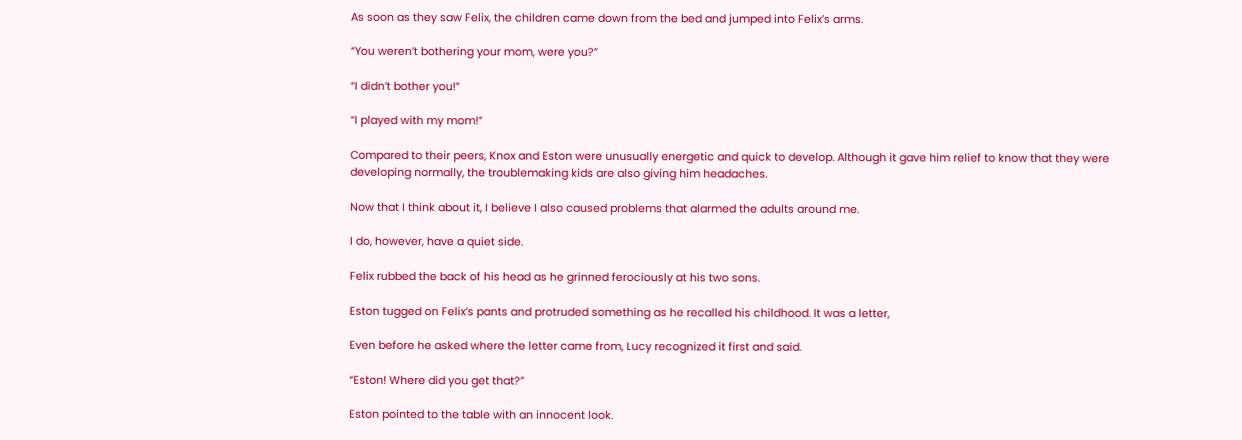As soon as they saw Felix, the children came down from the bed and jumped into Felix’s arms.

“You weren’t bothering your mom, were you?”

“I didn’t bother you!”

“I played with my mom!”

Compared to their peers, Knox and Eston were unusually energetic and quick to develop. Although it gave him relief to know that they were developing normally, the troublemaking kids are also giving him headaches.

Now that I think about it, I believe I also caused problems that alarmed the adults around me.

I do, however, have a quiet side.

Felix rubbed the back of his head as he grinned ferociously at his two sons.

Eston tugged on Felix’s pants and protruded something as he recalled his childhood. It was a letter,

Even before he asked where the letter came from, Lucy recognized it first and said.

“Eston! Where did you get that?”

Eston pointed to the table with an innocent look.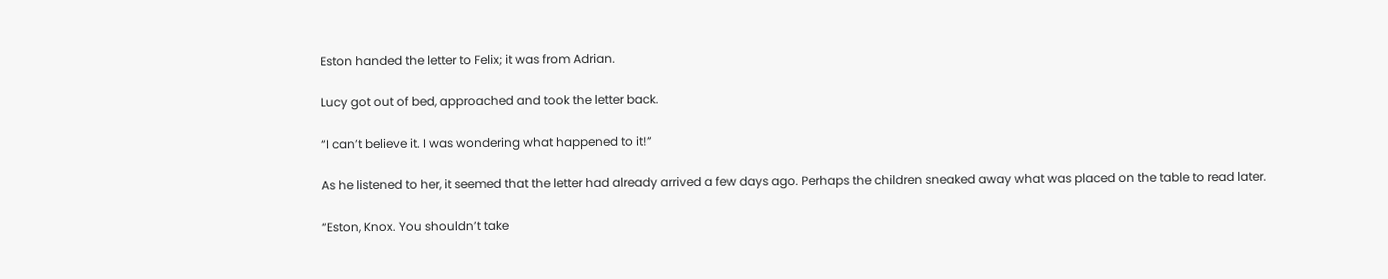Eston handed the letter to Felix; it was from Adrian.

Lucy got out of bed, approached and took the letter back.

“I can’t believe it. I was wondering what happened to it!”

As he listened to her, it seemed that the letter had already arrived a few days ago. Perhaps the children sneaked away what was placed on the table to read later.

“Eston, Knox. You shouldn’t take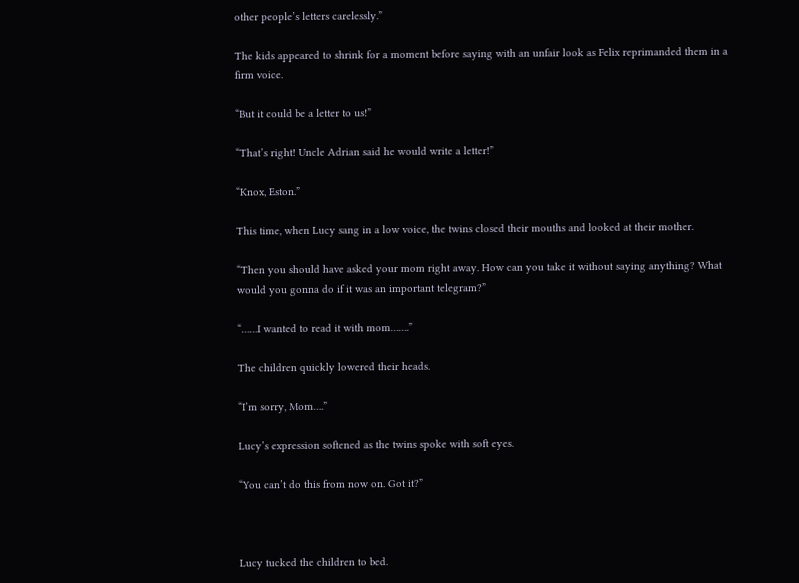other people’s letters carelessly.”

The kids appeared to shrink for a moment before saying with an unfair look as Felix reprimanded them in a firm voice.

“But it could be a letter to us!”

“That’s right! Uncle Adrian said he would write a letter!”

“Knox, Eston.”

This time, when Lucy sang in a low voice, the twins closed their mouths and looked at their mother.

“Then you should have asked your mom right away. How can you take it without saying anything? What would you gonna do if it was an important telegram?”

“……I wanted to read it with mom…….”

The children quickly lowered their heads.

“I’m sorry, Mom….”

Lucy’s expression softened as the twins spoke with soft eyes.

“You can’t do this from now on. Got it?”



Lucy tucked the children to bed.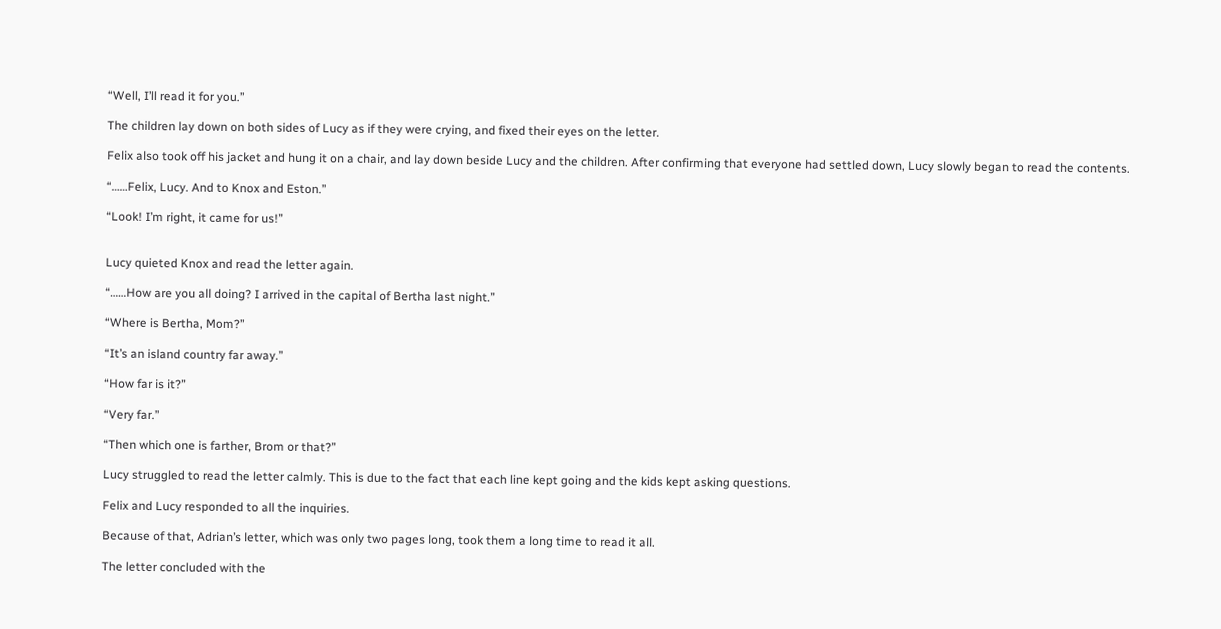“Well, I’ll read it for you.”

The children lay down on both sides of Lucy as if they were crying, and fixed their eyes on the letter.

Felix also took off his jacket and hung it on a chair, and lay down beside Lucy and the children. After confirming that everyone had settled down, Lucy slowly began to read the contents.

“……Felix, Lucy. And to Knox and Eston.”

“Look! I’m right, it came for us!”


Lucy quieted Knox and read the letter again.

“……How are you all doing? I arrived in the capital of Bertha last night.”

“Where is Bertha, Mom?”

“It’s an island country far away.”

“How far is it?”

“Very far.”

“Then which one is farther, Brom or that?”

Lucy struggled to read the letter calmly. This is due to the fact that each line kept going and the kids kept asking questions.

Felix and Lucy responded to all the inquiries.

Because of that, Adrian’s letter, which was only two pages long, took them a long time to read it all.

The letter concluded with the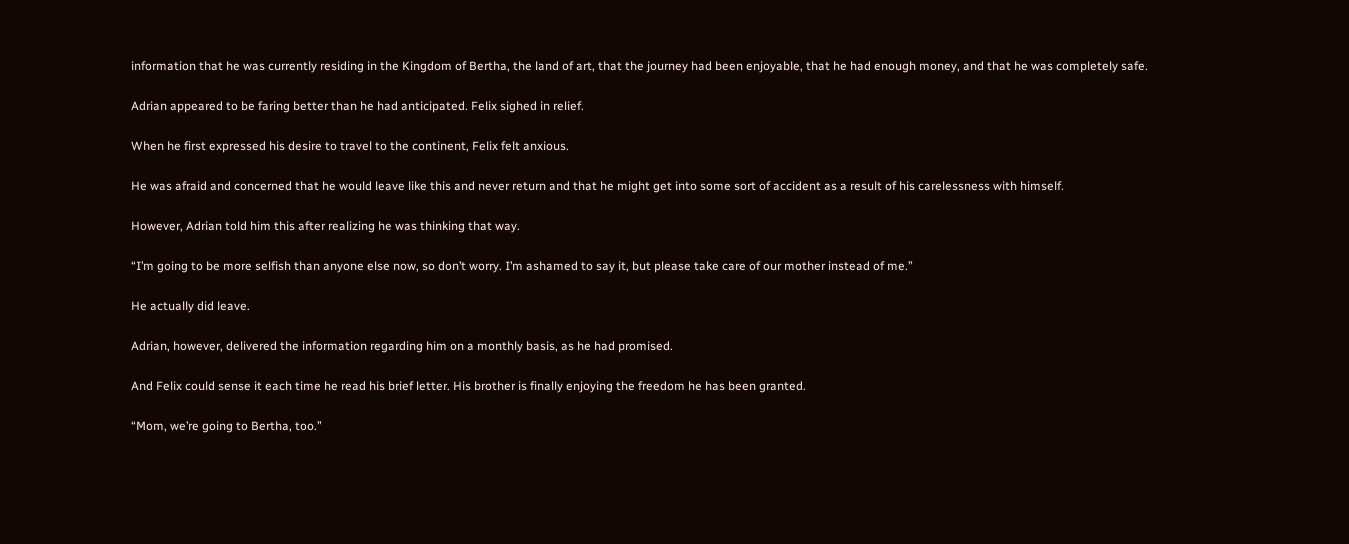information that he was currently residing in the Kingdom of Bertha, the land of art, that the journey had been enjoyable, that he had enough money, and that he was completely safe.

Adrian appeared to be faring better than he had anticipated. Felix sighed in relief.

When he first expressed his desire to travel to the continent, Felix felt anxious.

He was afraid and concerned that he would leave like this and never return and that he might get into some sort of accident as a result of his carelessness with himself.

However, Adrian told him this after realizing he was thinking that way.

“I’m going to be more selfish than anyone else now, so don’t worry. I’m ashamed to say it, but please take care of our mother instead of me.”

He actually did leave.

Adrian, however, delivered the information regarding him on a monthly basis, as he had promised.

And Felix could sense it each time he read his brief letter. His brother is finally enjoying the freedom he has been granted.

“Mom, we’re going to Bertha, too.”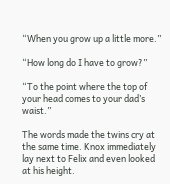“When you grow up a little more.”

“How long do I have to grow?”

“To the point where the top of your head comes to your dad’s waist.”

The words made the twins cry at the same time. Knox immediately lay next to Felix and even looked at his height.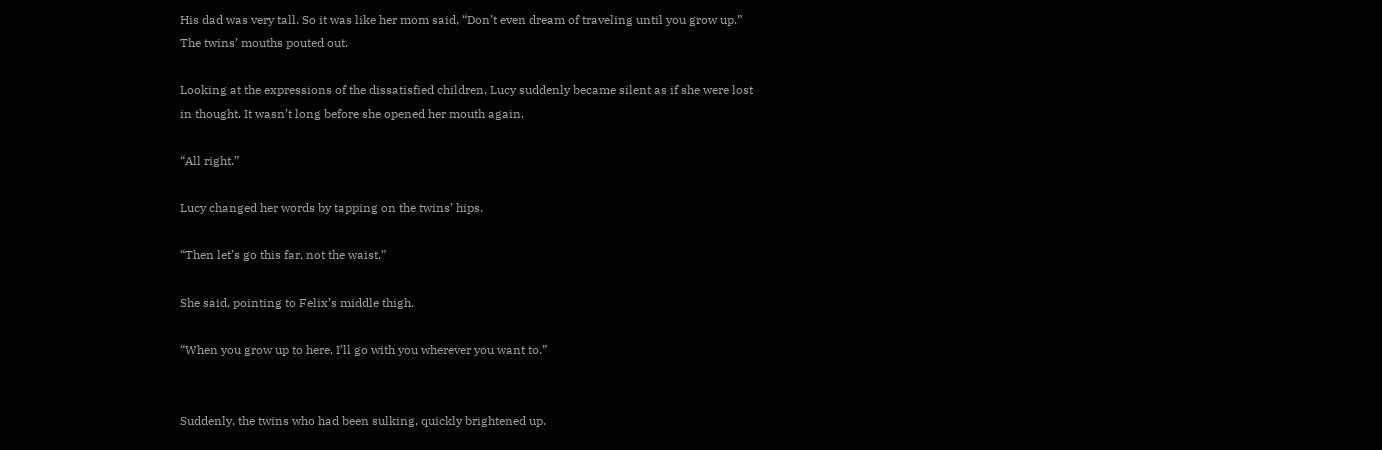His dad was very tall. So it was like her mom said, “Don’t even dream of traveling until you grow up.” The twins’ mouths pouted out.

Looking at the expressions of the dissatisfied children, Lucy suddenly became silent as if she were lost in thought. It wasn’t long before she opened her mouth again.

“All right.”

Lucy changed her words by tapping on the twins’ hips.

“Then let’s go this far, not the waist.”

She said, pointing to Felix’s middle thigh.

“When you grow up to here, I’ll go with you wherever you want to.”


Suddenly, the twins who had been sulking, quickly brightened up.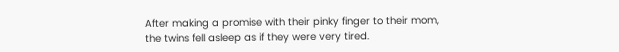After making a promise with their pinky finger to their mom, the twins fell asleep as if they were very tired.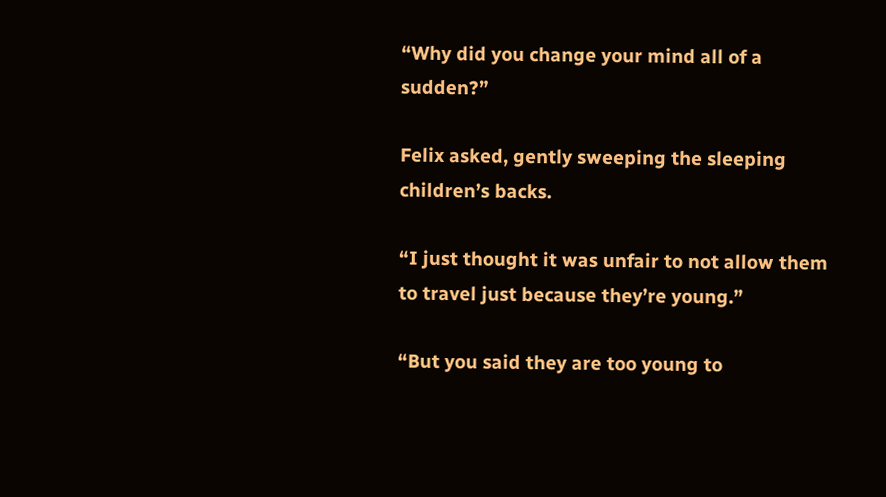“Why did you change your mind all of a sudden?”

Felix asked, gently sweeping the sleeping children’s backs.

“I just thought it was unfair to not allow them to travel just because they’re young.”

“But you said they are too young to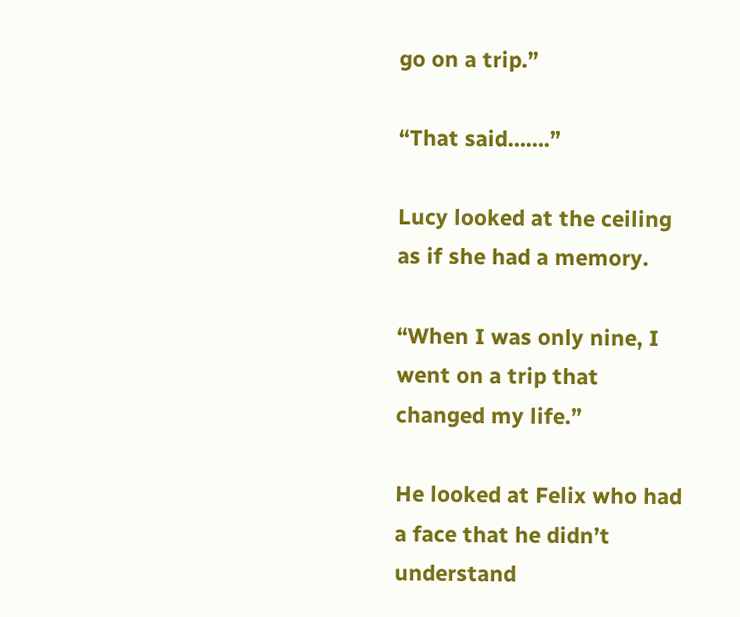go on a trip.”

“That said…….”

Lucy looked at the ceiling as if she had a memory.

“When I was only nine, I went on a trip that changed my life.”

He looked at Felix who had a face that he didn’t understand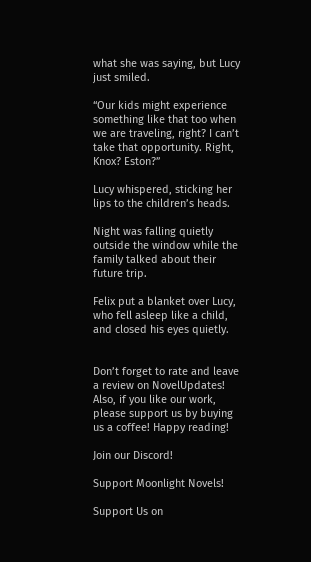what she was saying, but Lucy just smiled.

“Our kids might experience something like that too when we are traveling, right? I can’t take that opportunity. Right, Knox? Eston?”

Lucy whispered, sticking her lips to the children’s heads.

Night was falling quietly outside the window while the family talked about their future trip.

Felix put a blanket over Lucy, who fell asleep like a child, and closed his eyes quietly.


Don’t forget to rate and leave a review on NovelUpdates! Also, if you like our work, please support us by buying us a coffee! Happy reading!

Join our Discord!

Support Moonlight Novels!

Support Us on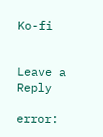Ko-fi


Leave a Reply

error: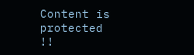Content is protected !!